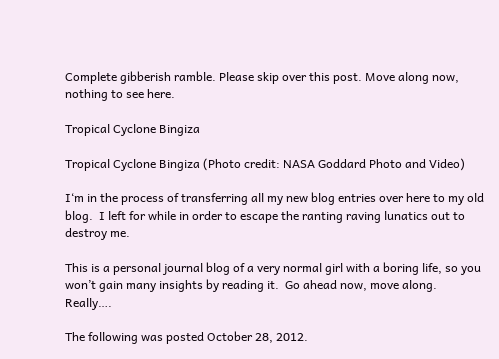Complete gibberish ramble. Please skip over this post. Move along now, nothing to see here.

Tropical Cyclone Bingiza

Tropical Cyclone Bingiza (Photo credit: NASA Goddard Photo and Video)

I‘m in the process of transferring all my new blog entries over here to my old blog.  I left for while in order to escape the ranting raving lunatics out to destroy me.

This is a personal journal blog of a very normal girl with a boring life, so you won’t gain many insights by reading it.  Go ahead now, move along.  Really….

The following was posted October 28, 2012.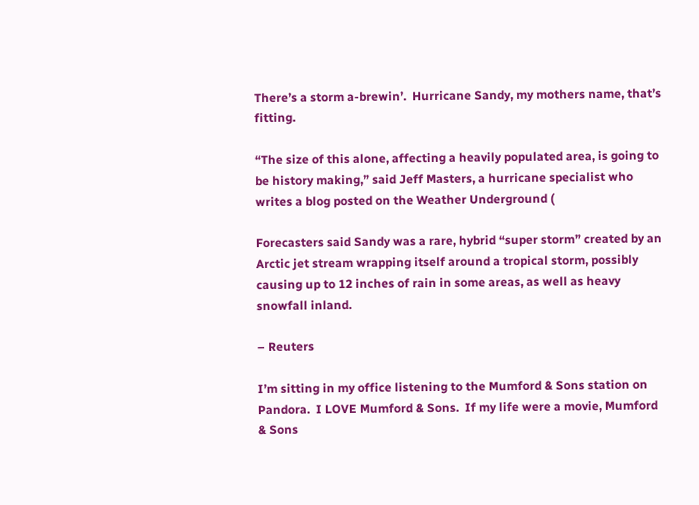There’s a storm a-brewin’.  Hurricane Sandy, my mothers name, that’s fitting.

“The size of this alone, affecting a heavily populated area, is going to be history making,” said Jeff Masters, a hurricane specialist who writes a blog posted on the Weather Underground (

Forecasters said Sandy was a rare, hybrid “super storm” created by an Arctic jet stream wrapping itself around a tropical storm, possibly causing up to 12 inches of rain in some areas, as well as heavy snowfall inland.

– Reuters

I’m sitting in my office listening to the Mumford & Sons station on Pandora.  I LOVE Mumford & Sons.  If my life were a movie, Mumford & Sons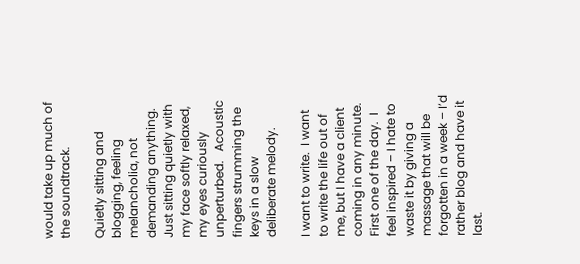would take up much of the soundtrack.

Quietly sitting and blogging, feeling melancholia, not demanding anything.  Just sitting quietly with my face softly relaxed, my eyes curiously unperturbed.   Acoustic fingers strumming the keys in a slow deliberate melody.

I want to write.  I want to write the life out of me, but I have a client coming in any minute.  First one of the day.  I feel inspired – I hate to waste it by giving a massage that will be forgotten in a week – I’d rather blog and have it last.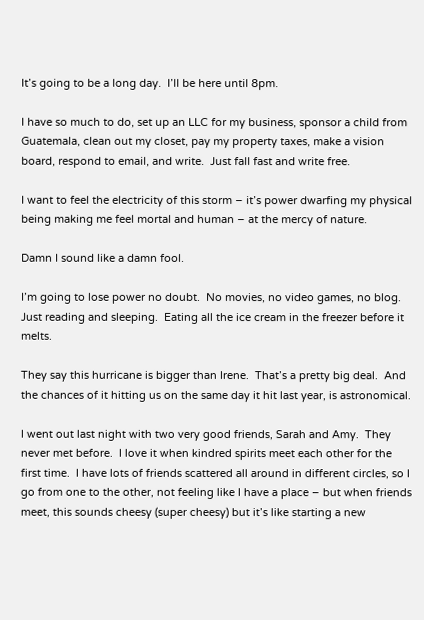It’s going to be a long day.  I’ll be here until 8pm.

I have so much to do, set up an LLC for my business, sponsor a child from Guatemala, clean out my closet, pay my property taxes, make a vision board, respond to email, and write.  Just fall fast and write free.

I want to feel the electricity of this storm – it’s power dwarfing my physical being making me feel mortal and human – at the mercy of nature.

Damn I sound like a damn fool.

I’m going to lose power no doubt.  No movies, no video games, no blog.  Just reading and sleeping.  Eating all the ice cream in the freezer before it melts.

They say this hurricane is bigger than Irene.  That’s a pretty big deal.  And the chances of it hitting us on the same day it hit last year, is astronomical.

I went out last night with two very good friends, Sarah and Amy.  They never met before.  I love it when kindred spirits meet each other for the first time.  I have lots of friends scattered all around in different circles, so I go from one to the other, not feeling like I have a place – but when friends meet, this sounds cheesy (super cheesy) but it’s like starting a new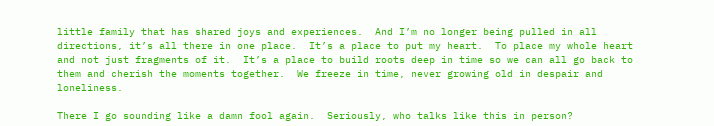little family that has shared joys and experiences.  And I’m no longer being pulled in all directions, it’s all there in one place.  It’s a place to put my heart.  To place my whole heart and not just fragments of it.  It’s a place to build roots deep in time so we can all go back to them and cherish the moments together.  We freeze in time, never growing old in despair and loneliness.

There I go sounding like a damn fool again.  Seriously, who talks like this in person?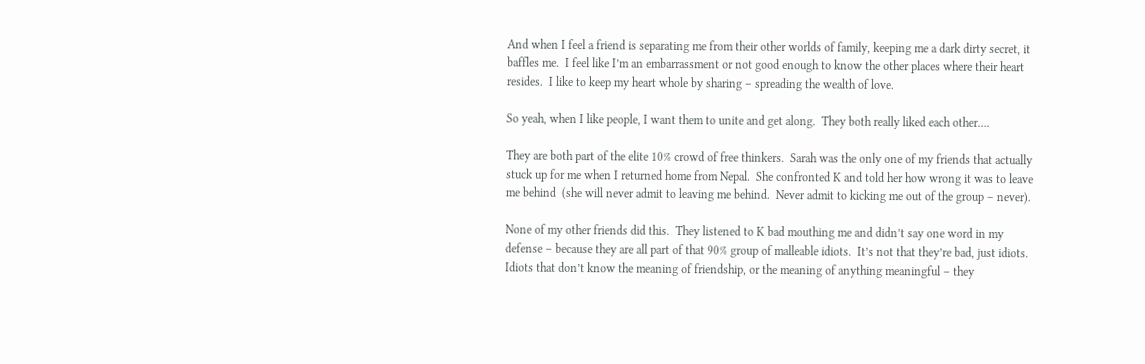And when I feel a friend is separating me from their other worlds of family, keeping me a dark dirty secret, it baffles me.  I feel like I’m an embarrassment or not good enough to know the other places where their heart resides.  I like to keep my heart whole by sharing – spreading the wealth of love.

So yeah, when I like people, I want them to unite and get along.  They both really liked each other….

They are both part of the elite 10% crowd of free thinkers.  Sarah was the only one of my friends that actually stuck up for me when I returned home from Nepal.  She confronted K and told her how wrong it was to leave me behind  (she will never admit to leaving me behind.  Never admit to kicking me out of the group – never).

None of my other friends did this.  They listened to K bad mouthing me and didn’t say one word in my defense – because they are all part of that 90% group of malleable idiots.  It’s not that they’re bad, just idiots.  Idiots that don’t know the meaning of friendship, or the meaning of anything meaningful – they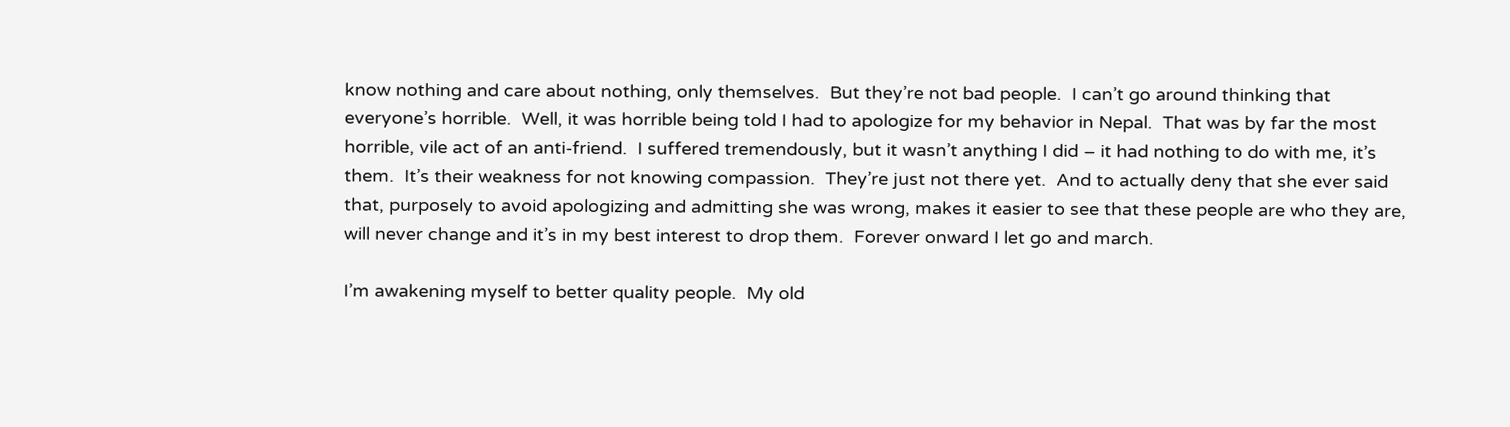know nothing and care about nothing, only themselves.  But they’re not bad people.  I can’t go around thinking that everyone’s horrible.  Well, it was horrible being told I had to apologize for my behavior in Nepal.  That was by far the most horrible, vile act of an anti-friend.  I suffered tremendously, but it wasn’t anything I did – it had nothing to do with me, it’s them.  It’s their weakness for not knowing compassion.  They’re just not there yet.  And to actually deny that she ever said that, purposely to avoid apologizing and admitting she was wrong, makes it easier to see that these people are who they are, will never change and it’s in my best interest to drop them.  Forever onward I let go and march.

I’m awakening myself to better quality people.  My old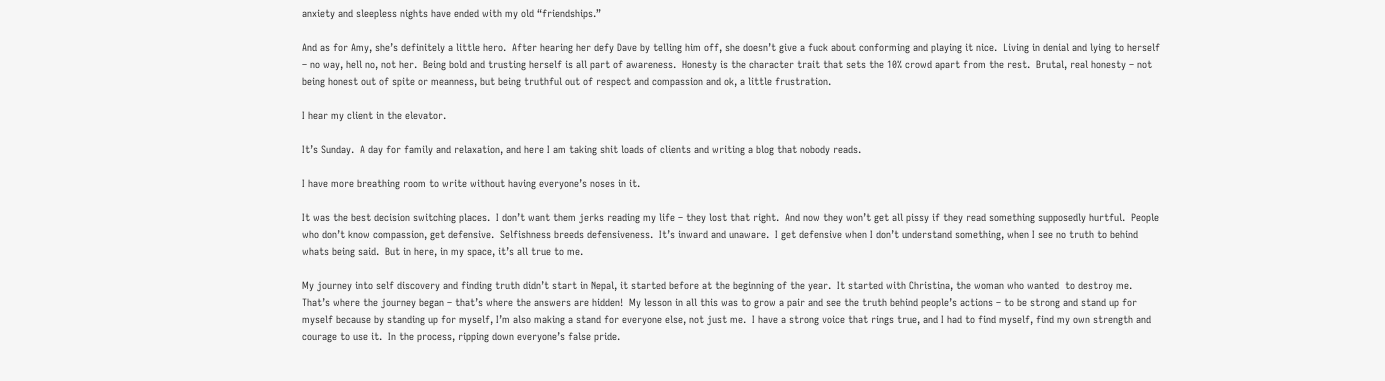anxiety and sleepless nights have ended with my old “friendships.”

And as for Amy, she’s definitely a little hero.  After hearing her defy Dave by telling him off, she doesn’t give a fuck about conforming and playing it nice.  Living in denial and lying to herself – no way, hell no, not her.  Being bold and trusting herself is all part of awareness.  Honesty is the character trait that sets the 10% crowd apart from the rest.  Brutal, real honesty – not being honest out of spite or meanness, but being truthful out of respect and compassion and ok, a little frustration.

I hear my client in the elevator.

It’s Sunday.  A day for family and relaxation, and here I am taking shit loads of clients and writing a blog that nobody reads.

I have more breathing room to write without having everyone’s noses in it.

It was the best decision switching places.  I don’t want them jerks reading my life – they lost that right.  And now they won’t get all pissy if they read something supposedly hurtful.  People who don’t know compassion, get defensive.  Selfishness breeds defensiveness.  It’s inward and unaware.  I get defensive when I don’t understand something, when I see no truth to behind whats being said.  But in here, in my space, it’s all true to me.

My journey into self discovery and finding truth didn’t start in Nepal, it started before at the beginning of the year.  It started with Christina, the woman who wanted  to destroy me.  That’s where the journey began – that’s where the answers are hidden!  My lesson in all this was to grow a pair and see the truth behind people’s actions – to be strong and stand up for myself because by standing up for myself, I’m also making a stand for everyone else, not just me.  I have a strong voice that rings true, and I had to find myself, find my own strength and courage to use it.  In the process, ripping down everyone’s false pride.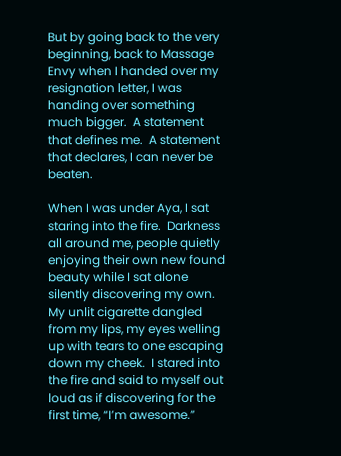But by going back to the very beginning, back to Massage Envy when I handed over my resignation letter, I was handing over something much bigger.  A statement that defines me.  A statement that declares, I can never be beaten.

When I was under Aya, I sat staring into the fire.  Darkness all around me, people quietly enjoying their own new found beauty while I sat alone silently discovering my own.  My unlit cigarette dangled from my lips, my eyes welling up with tears to one escaping down my cheek.  I stared into the fire and said to myself out loud as if discovering for the first time, “I’m awesome.”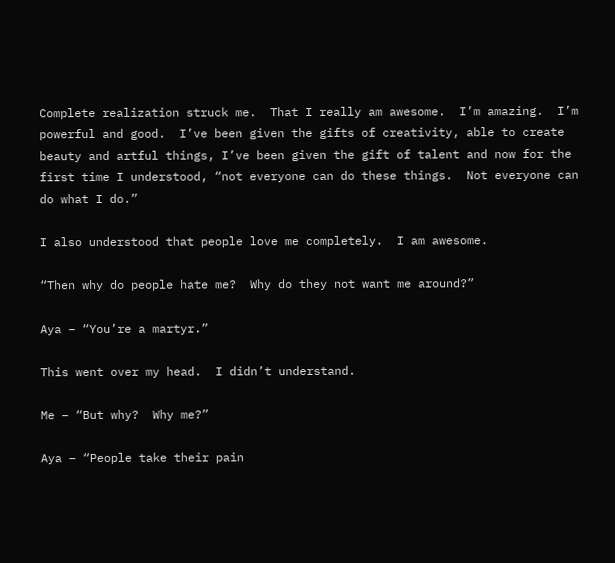Complete realization struck me.  That I really am awesome.  I’m amazing.  I’m powerful and good.  I’ve been given the gifts of creativity, able to create beauty and artful things, I’ve been given the gift of talent and now for the first time I understood, “not everyone can do these things.  Not everyone can do what I do.”

I also understood that people love me completely.  I am awesome.

“Then why do people hate me?  Why do they not want me around?”

Aya – “You’re a martyr.”

This went over my head.  I didn’t understand.

Me – “But why?  Why me?”

Aya – “People take their pain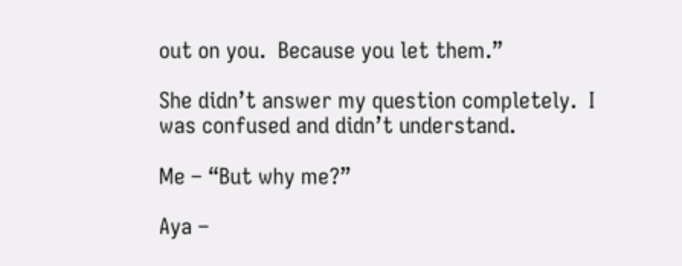out on you.  Because you let them.”

She didn’t answer my question completely.  I was confused and didn’t understand.

Me – “But why me?”

Aya –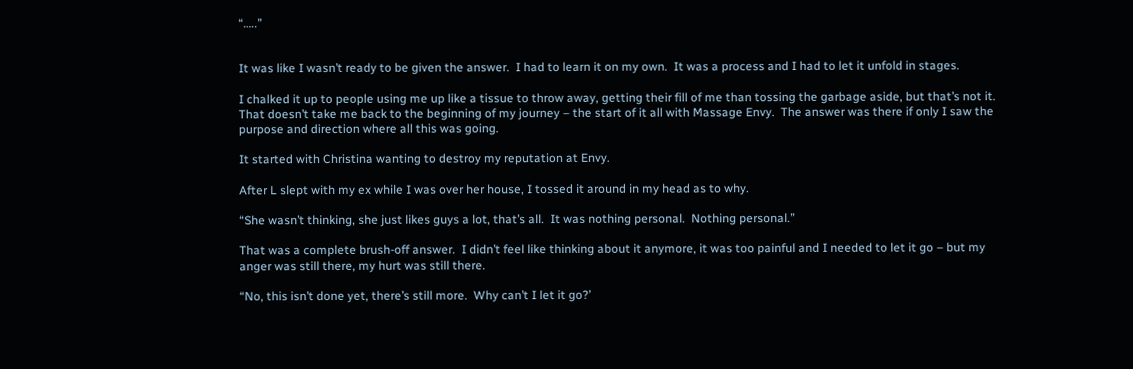“…..”


It was like I wasn’t ready to be given the answer.  I had to learn it on my own.  It was a process and I had to let it unfold in stages.

I chalked it up to people using me up like a tissue to throw away, getting their fill of me than tossing the garbage aside, but that’s not it.  That doesn’t take me back to the beginning of my journey – the start of it all with Massage Envy.  The answer was there if only I saw the purpose and direction where all this was going.

It started with Christina wanting to destroy my reputation at Envy.

After L slept with my ex while I was over her house, I tossed it around in my head as to why.

“She wasn’t thinking, she just likes guys a lot, that’s all.  It was nothing personal.  Nothing personal.”

That was a complete brush-off answer.  I didn’t feel like thinking about it anymore, it was too painful and I needed to let it go – but my anger was still there, my hurt was still there.

“No, this isn’t done yet, there’s still more.  Why can’t I let it go?’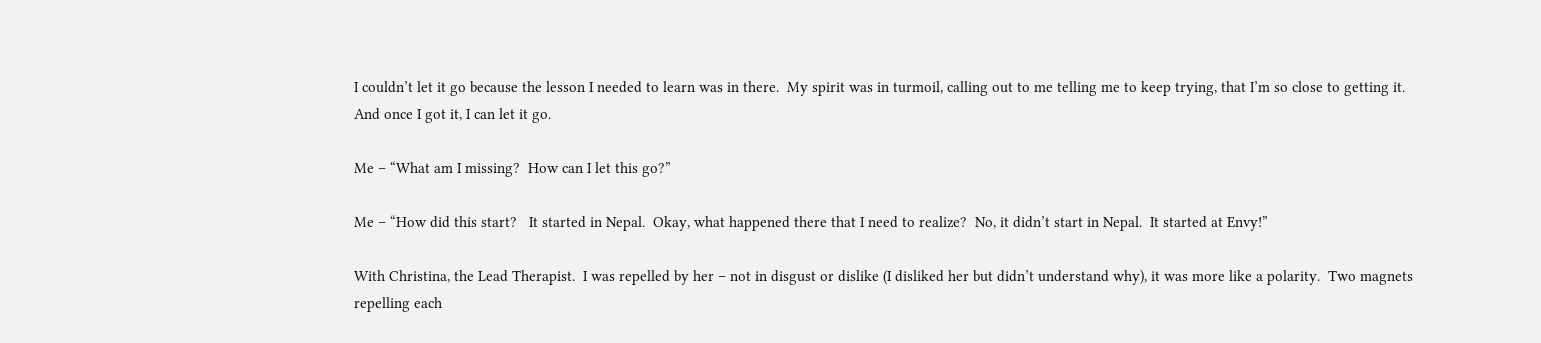I couldn’t let it go because the lesson I needed to learn was in there.  My spirit was in turmoil, calling out to me telling me to keep trying, that I’m so close to getting it.  And once I got it, I can let it go.

Me – “What am I missing?  How can I let this go?”

Me – “How did this start?   It started in Nepal.  Okay, what happened there that I need to realize?  No, it didn’t start in Nepal.  It started at Envy!”

With Christina, the Lead Therapist.  I was repelled by her – not in disgust or dislike (I disliked her but didn’t understand why), it was more like a polarity.  Two magnets repelling each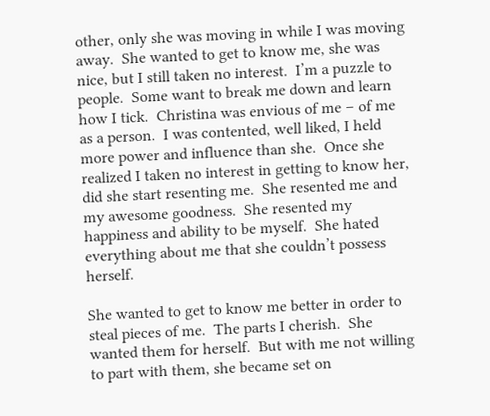other, only she was moving in while I was moving away.  She wanted to get to know me, she was nice, but I still taken no interest.  I’m a puzzle to people.  Some want to break me down and learn how I tick.  Christina was envious of me – of me as a person.  I was contented, well liked, I held more power and influence than she.  Once she realized I taken no interest in getting to know her, did she start resenting me.  She resented me and my awesome goodness.  She resented my happiness and ability to be myself.  She hated everything about me that she couldn’t possess herself.

She wanted to get to know me better in order to steal pieces of me.  The parts I cherish.  She wanted them for herself.  But with me not willing to part with them, she became set on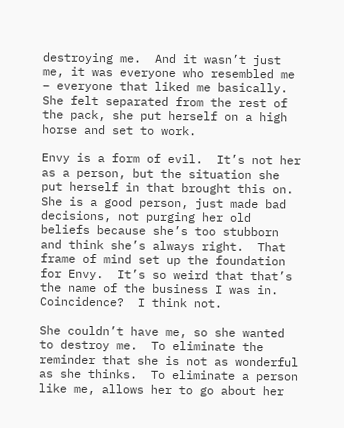destroying me.  And it wasn’t just me, it was everyone who resembled me – everyone that liked me basically.  She felt separated from the rest of the pack, she put herself on a high horse and set to work.

Envy is a form of evil.  It’s not her as a person, but the situation she put herself in that brought this on.  She is a good person, just made bad decisions, not purging her old beliefs because she’s too stubborn and think she’s always right.  That frame of mind set up the foundation for Envy.  It’s so weird that that’s the name of the business I was in.  Coincidence?  I think not.

She couldn’t have me, so she wanted to destroy me.  To eliminate the reminder that she is not as wonderful as she thinks.  To eliminate a person like me, allows her to go about her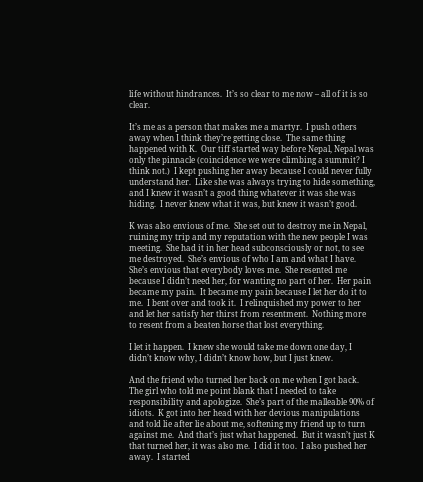life without hindrances.  It’s so clear to me now – all of it is so clear.

It’s me as a person that makes me a martyr.  I push others away when I think they’re getting close.  The same thing happened with K.  Our tiff started way before Nepal, Nepal was only the pinnacle (coincidence we were climbing a summit? I think not.)  I kept pushing her away because I could never fully understand her.  Like she was always trying to hide something, and I knew it wasn’t a good thing whatever it was she was hiding.  I never knew what it was, but knew it wasn’t good.

K was also envious of me.  She set out to destroy me in Nepal, ruining my trip and my reputation with the new people I was meeting.  She had it in her head subconsciously or not, to see me destroyed.  She’s envious of who I am and what I have.  She’s envious that everybody loves me.  She resented me because I didn’t need her, for wanting no part of her.  Her pain became my pain.  It became my pain because I let her do it to me.  I bent over and took it.  I relinquished my power to her and let her satisfy her thirst from resentment.  Nothing more to resent from a beaten horse that lost everything.

I let it happen.  I knew she would take me down one day, I didn’t know why, I didn’t know how, but I just knew.

And the friend who turned her back on me when I got back.  The girl who told me point blank that I needed to take responsibility and apologize.  She’s part of the malleable 90% of idiots.  K got into her head with her devious manipulations and told lie after lie about me, softening my friend up to turn against me.  And that’s just what happened.  But it wasn’t just K that turned her, it was also me.  I did it too.  I also pushed her away.  I started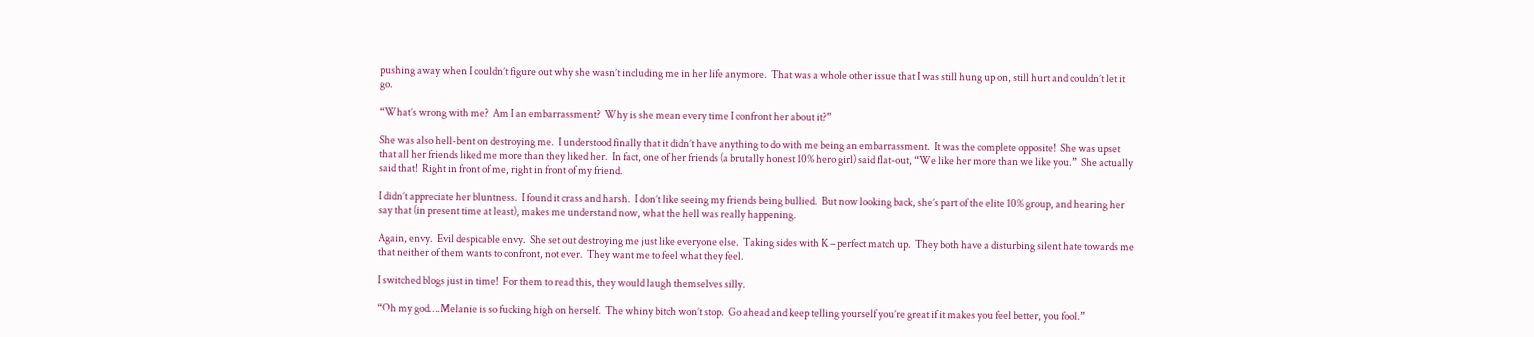pushing away when I couldn’t figure out why she wasn’t including me in her life anymore.  That was a whole other issue that I was still hung up on, still hurt and couldn’t let it go.

“What’s wrong with me?  Am I an embarrassment?  Why is she mean every time I confront her about it?”

She was also hell-bent on destroying me.  I understood finally that it didn’t have anything to do with me being an embarrassment.  It was the complete opposite!  She was upset that all her friends liked me more than they liked her.  In fact, one of her friends (a brutally honest 10% hero girl) said flat-out, “We like her more than we like you.”  She actually said that!  Right in front of me, right in front of my friend.

I didn’t appreciate her bluntness.  I found it crass and harsh.  I don’t like seeing my friends being bullied.  But now looking back, she’s part of the elite 10% group, and hearing her say that (in present time at least), makes me understand now, what the hell was really happening.

Again, envy.  Evil despicable envy.  She set out destroying me just like everyone else.  Taking sides with K – perfect match up.  They both have a disturbing silent hate towards me that neither of them wants to confront, not ever.  They want me to feel what they feel.

I switched blogs just in time!  For them to read this, they would laugh themselves silly.

“Oh my god….Melanie is so fucking high on herself.  The whiny bitch won’t stop.  Go ahead and keep telling yourself you’re great if it makes you feel better, you fool.”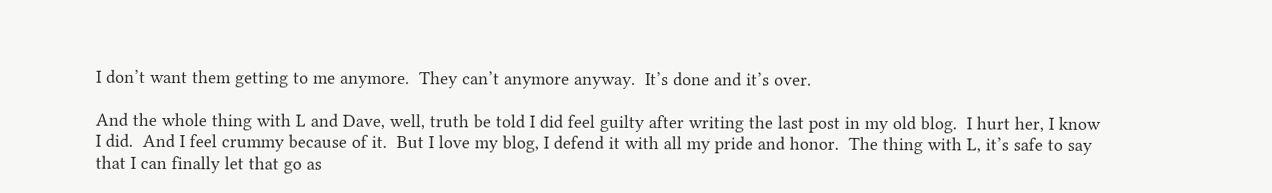I don’t want them getting to me anymore.  They can’t anymore anyway.  It’s done and it’s over.

And the whole thing with L and Dave, well, truth be told I did feel guilty after writing the last post in my old blog.  I hurt her, I know I did.  And I feel crummy because of it.  But I love my blog, I defend it with all my pride and honor.  The thing with L, it’s safe to say that I can finally let that go as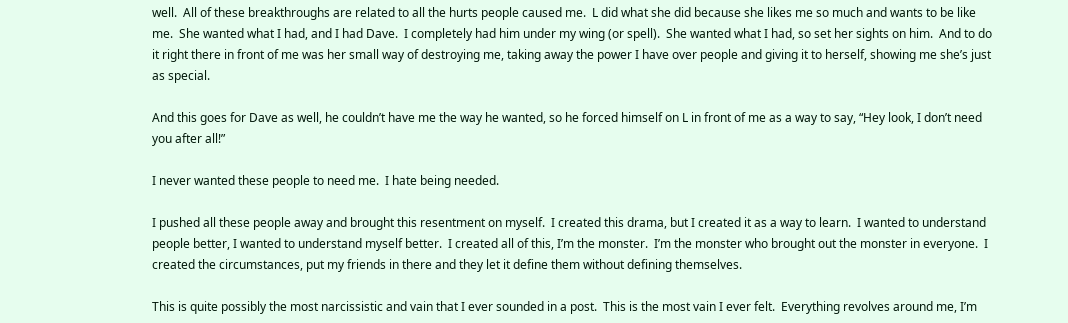well.  All of these breakthroughs are related to all the hurts people caused me.  L did what she did because she likes me so much and wants to be like me.  She wanted what I had, and I had Dave.  I completely had him under my wing (or spell).  She wanted what I had, so set her sights on him.  And to do it right there in front of me was her small way of destroying me, taking away the power I have over people and giving it to herself, showing me she’s just as special.

And this goes for Dave as well, he couldn’t have me the way he wanted, so he forced himself on L in front of me as a way to say, “Hey look, I don’t need you after all!”

I never wanted these people to need me.  I hate being needed.

I pushed all these people away and brought this resentment on myself.  I created this drama, but I created it as a way to learn.  I wanted to understand people better, I wanted to understand myself better.  I created all of this, I’m the monster.  I’m the monster who brought out the monster in everyone.  I created the circumstances, put my friends in there and they let it define them without defining themselves.

This is quite possibly the most narcissistic and vain that I ever sounded in a post.  This is the most vain I ever felt.  Everything revolves around me, I’m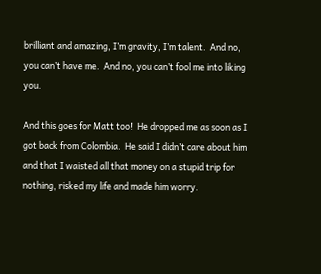brilliant and amazing, I’m gravity, I’m talent.  And no, you can’t have me.  And no, you can’t fool me into liking you.

And this goes for Matt too!  He dropped me as soon as I got back from Colombia.  He said I didn’t care about him and that I waisted all that money on a stupid trip for nothing, risked my life and made him worry.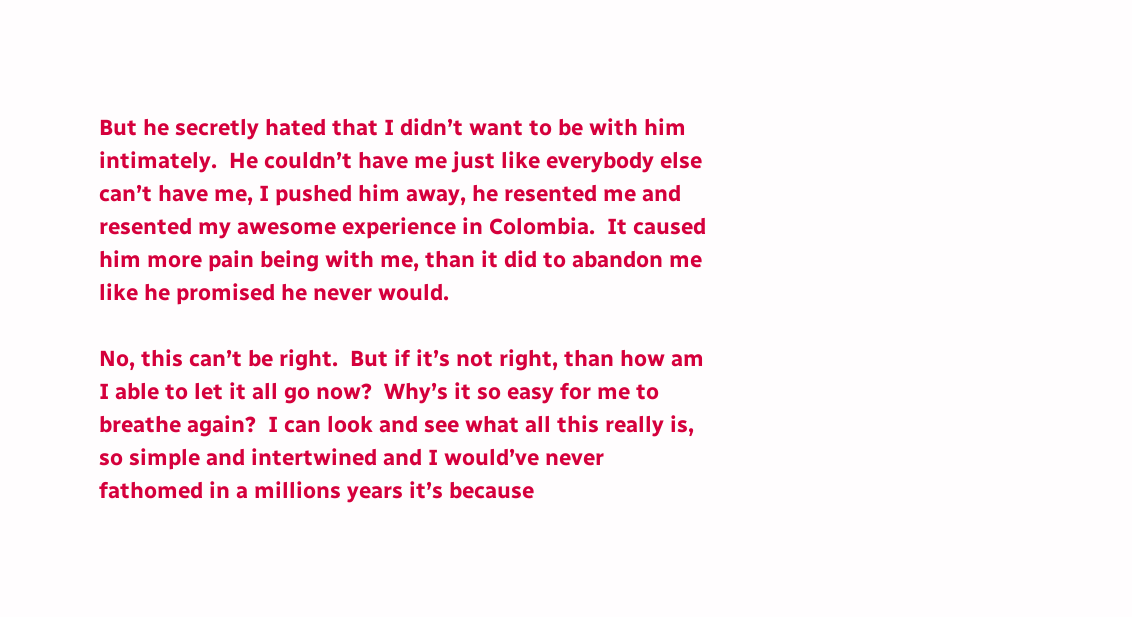But he secretly hated that I didn’t want to be with him intimately.  He couldn’t have me just like everybody else can’t have me, I pushed him away, he resented me and resented my awesome experience in Colombia.  It caused him more pain being with me, than it did to abandon me like he promised he never would.

No, this can’t be right.  But if it’s not right, than how am I able to let it all go now?  Why’s it so easy for me to breathe again?  I can look and see what all this really is, so simple and intertwined and I would’ve never fathomed in a millions years it’s because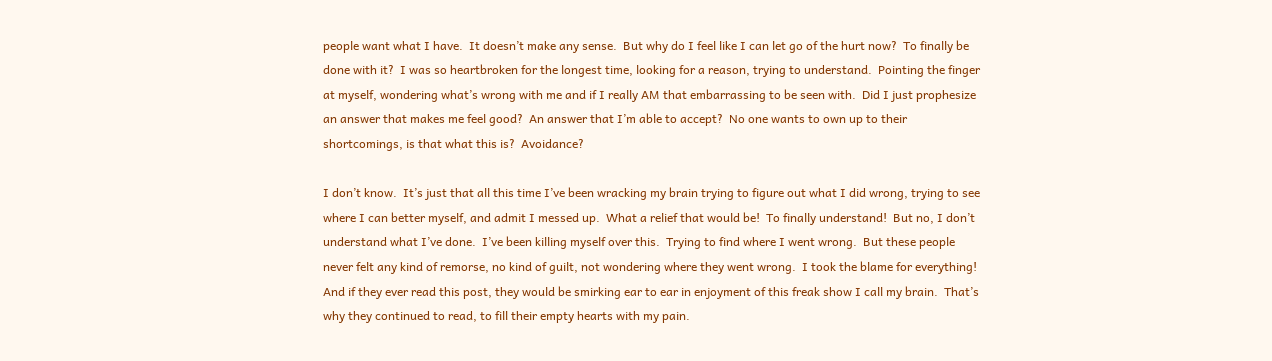people want what I have.  It doesn’t make any sense.  But why do I feel like I can let go of the hurt now?  To finally be done with it?  I was so heartbroken for the longest time, looking for a reason, trying to understand.  Pointing the finger at myself, wondering what’s wrong with me and if I really AM that embarrassing to be seen with.  Did I just prophesize an answer that makes me feel good?  An answer that I’m able to accept?  No one wants to own up to their shortcomings, is that what this is?  Avoidance?

I don’t know.  It’s just that all this time I’ve been wracking my brain trying to figure out what I did wrong, trying to see where I can better myself, and admit I messed up.  What a relief that would be!  To finally understand!  But no, I don’t understand what I’ve done.  I’ve been killing myself over this.  Trying to find where I went wrong.  But these people never felt any kind of remorse, no kind of guilt, not wondering where they went wrong.  I took the blame for everything!  And if they ever read this post, they would be smirking ear to ear in enjoyment of this freak show I call my brain.  That’s why they continued to read, to fill their empty hearts with my pain.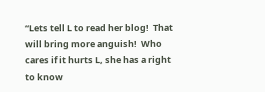“Lets tell L to read her blog!  That will bring more anguish!  Who cares if it hurts L, she has a right to know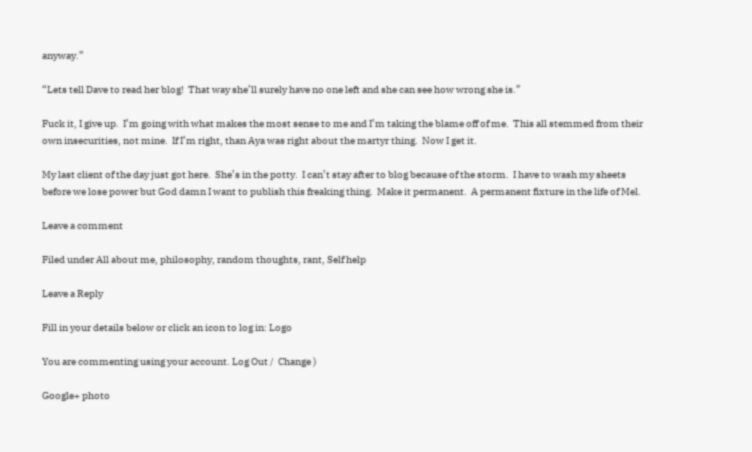anyway.”

“Lets tell Dave to read her blog!  That way she’ll surely have no one left and she can see how wrong she is.”

Fuck it, I give up.  I’m going with what makes the most sense to me and I’m taking the blame off of me.  This all stemmed from their own insecurities, not mine.  If I’m right, than Aya was right about the martyr thing.  Now I get it.

My last client of the day just got here.  She’s in the potty.  I can’t stay after to blog because of the storm.  I have to wash my sheets before we lose power but God damn I want to publish this freaking thing.  Make it permanent.  A permanent fixture in the life of Mel.

Leave a comment

Filed under All about me, philosophy, random thoughts, rant, Self help

Leave a Reply

Fill in your details below or click an icon to log in: Logo

You are commenting using your account. Log Out /  Change )

Google+ photo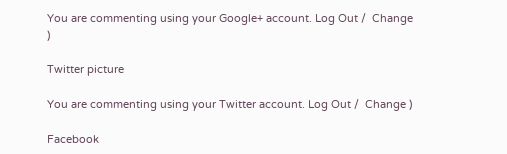You are commenting using your Google+ account. Log Out /  Change )

Twitter picture

You are commenting using your Twitter account. Log Out /  Change )

Facebook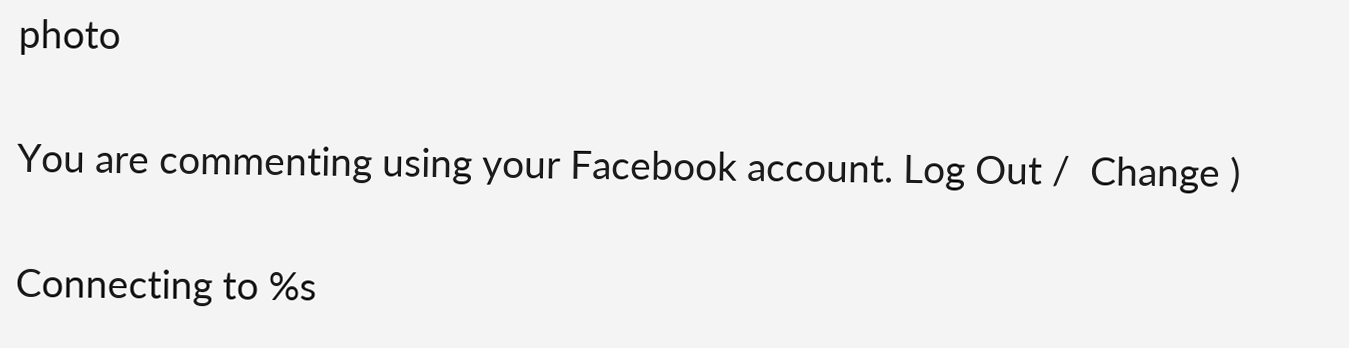photo

You are commenting using your Facebook account. Log Out /  Change )

Connecting to %s